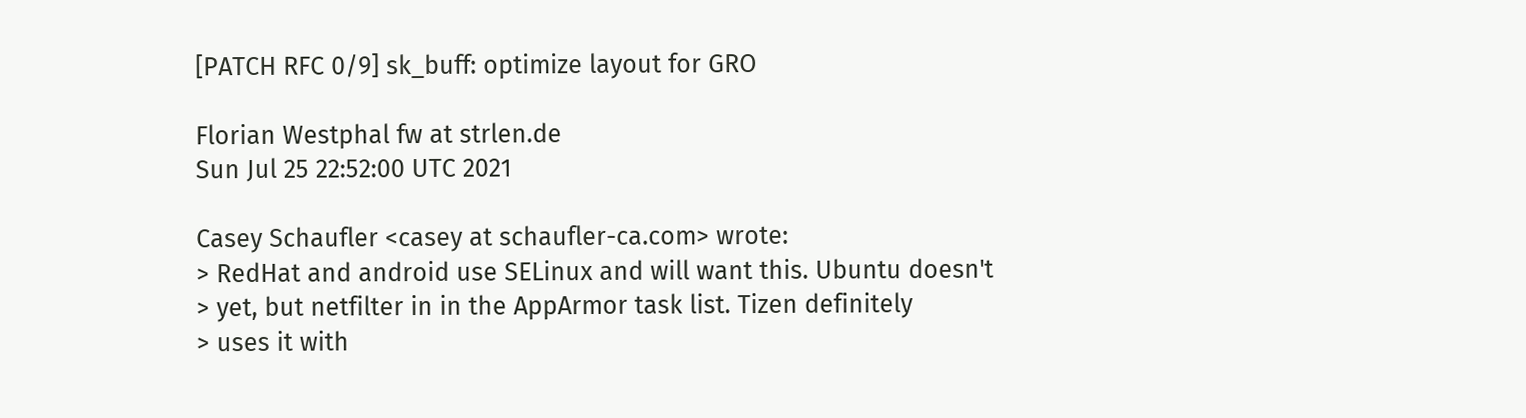[PATCH RFC 0/9] sk_buff: optimize layout for GRO

Florian Westphal fw at strlen.de
Sun Jul 25 22:52:00 UTC 2021

Casey Schaufler <casey at schaufler-ca.com> wrote:
> RedHat and android use SELinux and will want this. Ubuntu doesn't
> yet, but netfilter in in the AppArmor task list. Tizen definitely
> uses it with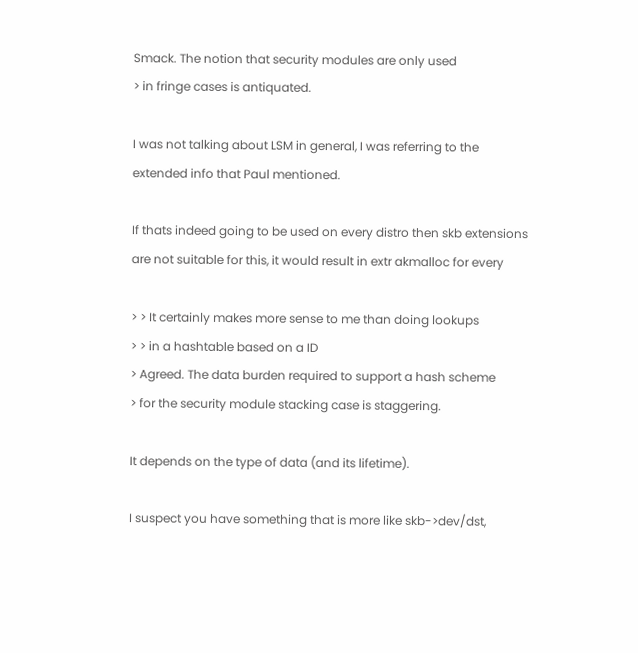Smack. The notion that security modules are only used
> in fringe cases is antiquated.

I was not talking about LSM in general, I was referring to the
extended info that Paul mentioned.

If thats indeed going to be used on every distro then skb extensions
are not suitable for this, it would result in extr akmalloc for every

> > It certainly makes more sense to me than doing lookups
> > in a hashtable based on a ID
> Agreed. The data burden required to support a hash scheme
> for the security module stacking case is staggering.

It depends on the type of data (and its lifetime).

I suspect you have something that is more like skb->dev/dst,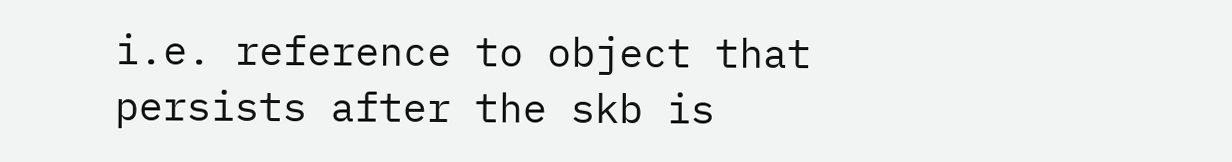i.e. reference to object that persists after the skb is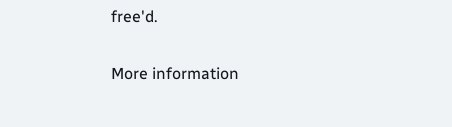free'd.

More information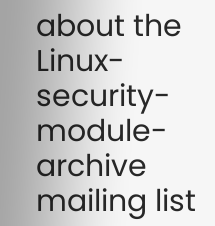about the Linux-security-module-archive mailing list